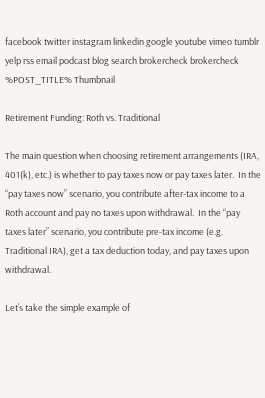facebook twitter instagram linkedin google youtube vimeo tumblr yelp rss email podcast blog search brokercheck brokercheck
%POST_TITLE% Thumbnail

Retirement Funding: Roth vs. Traditional

The main question when choosing retirement arrangements (IRA, 401(k), etc.) is whether to pay taxes now or pay taxes later.  In the “pay taxes now” scenario, you contribute after-tax income to a Roth account and pay no taxes upon withdrawal.  In the “pay taxes later” scenario, you contribute pre-tax income (e.g. Traditional IRA), get a tax deduction today, and pay taxes upon withdrawal.

Let’s take the simple example of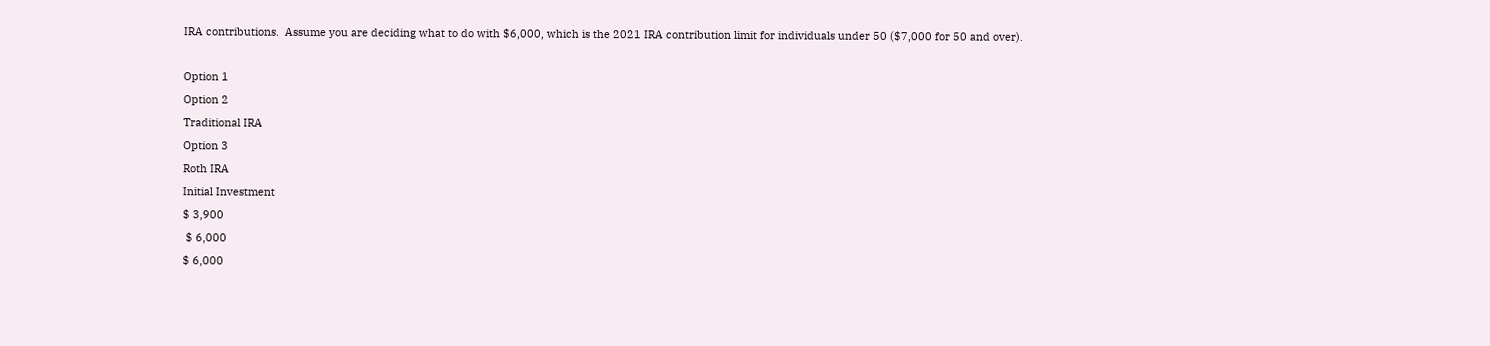IRA contributions.  Assume you are deciding what to do with $6,000, which is the 2021 IRA contribution limit for individuals under 50 ($7,000 for 50 and over).

Option 1
Option 2
Traditional IRA
Option 3
Roth IRA
Initial Investment
$ 3,900
 $ 6,000
$ 6,000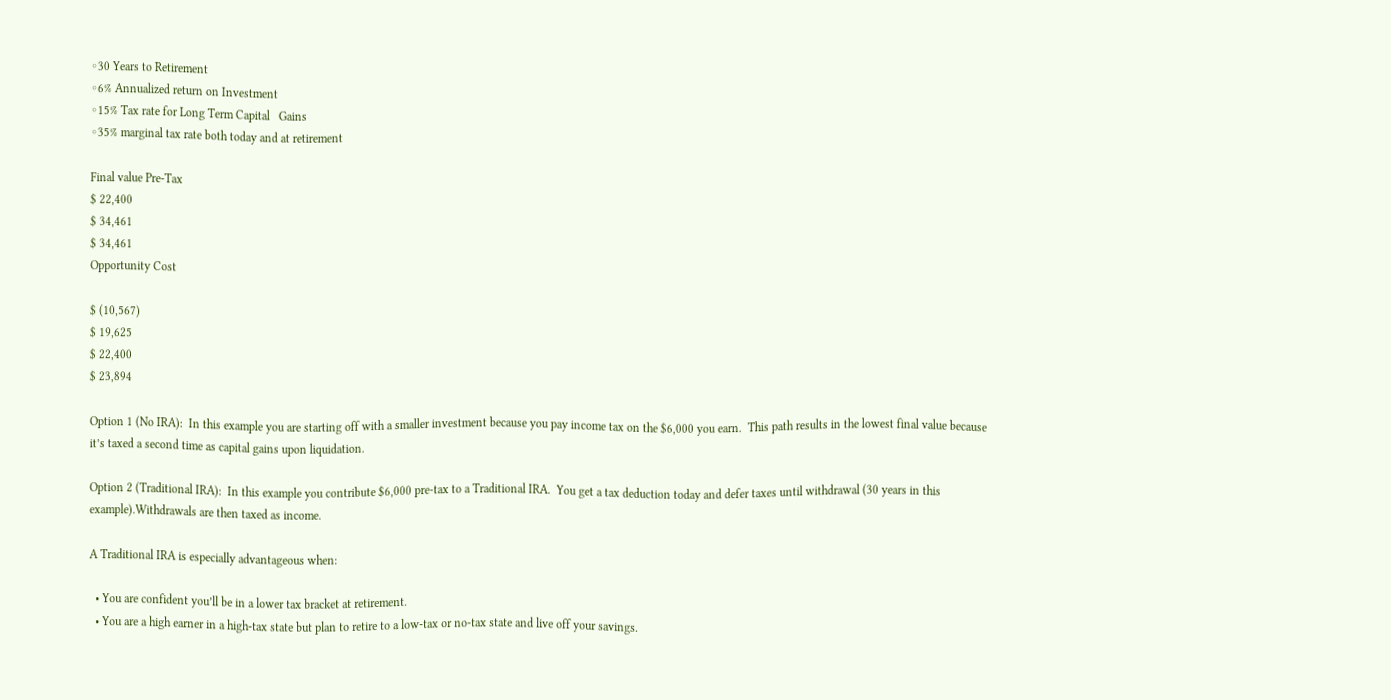◦30 Years to Retirement
◦6% Annualized return on Investment
◦15% Tax rate for Long Term Capital   Gains
◦35% marginal tax rate both today and at retirement

Final value Pre-Tax
$ 22,400
$ 34,461
$ 34,461
Opportunity Cost

$ (10,567)
$ 19,625
$ 22,400
$ 23,894

Option 1 (No IRA):  In this example you are starting off with a smaller investment because you pay income tax on the $6,000 you earn.  This path results in the lowest final value because it’s taxed a second time as capital gains upon liquidation.

Option 2 (Traditional IRA):  In this example you contribute $6,000 pre-tax to a Traditional IRA.  You get a tax deduction today and defer taxes until withdrawal (30 years in this example).Withdrawals are then taxed as income.

A Traditional IRA is especially advantageous when:

  • You are confident you’ll be in a lower tax bracket at retirement.
  • You are a high earner in a high-tax state but plan to retire to a low-tax or no-tax state and live off your savings.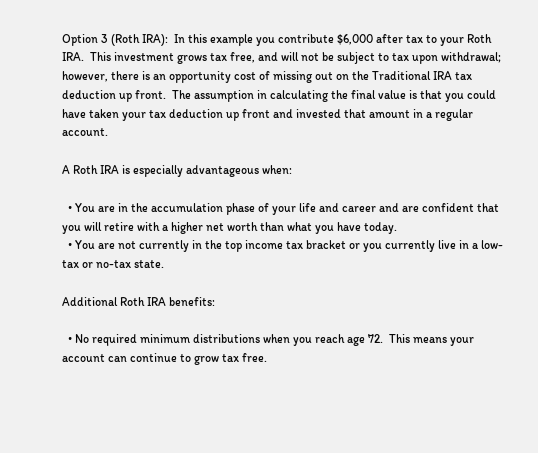Option 3 (Roth IRA):  In this example you contribute $6,000 after tax to your Roth IRA.  This investment grows tax free, and will not be subject to tax upon withdrawal; however, there is an opportunity cost of missing out on the Traditional IRA tax deduction up front.  The assumption in calculating the final value is that you could have taken your tax deduction up front and invested that amount in a regular account.

A Roth IRA is especially advantageous when:

  • You are in the accumulation phase of your life and career and are confident that you will retire with a higher net worth than what you have today.
  • You are not currently in the top income tax bracket or you currently live in a low-tax or no-tax state.

Additional Roth IRA benefits:

  • No required minimum distributions when you reach age 72.  This means your account can continue to grow tax free.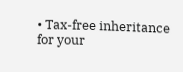• Tax-free inheritance for your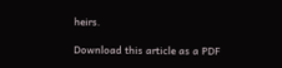heirs.

Download this article as a PDF